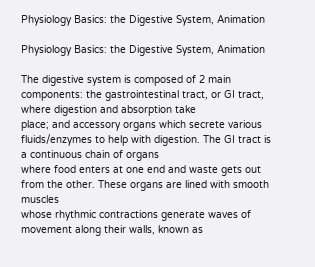Physiology Basics: the Digestive System, Animation

Physiology Basics: the Digestive System, Animation

The digestive system is composed of 2 main
components: the gastrointestinal tract, or GI tract, where digestion and absorption take
place; and accessory organs which secrete various fluids/enzymes to help with digestion. The GI tract is a continuous chain of organs
where food enters at one end and waste gets out from the other. These organs are lined with smooth muscles
whose rhythmic contractions generate waves of movement along their walls, known as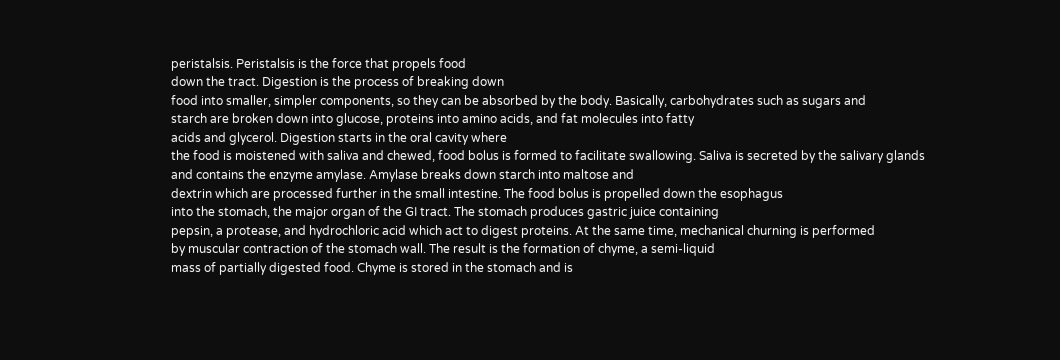peristalsis. Peristalsis is the force that propels food
down the tract. Digestion is the process of breaking down
food into smaller, simpler components, so they can be absorbed by the body. Basically, carbohydrates such as sugars and
starch are broken down into glucose, proteins into amino acids, and fat molecules into fatty
acids and glycerol. Digestion starts in the oral cavity where
the food is moistened with saliva and chewed, food bolus is formed to facilitate swallowing. Saliva is secreted by the salivary glands
and contains the enzyme amylase. Amylase breaks down starch into maltose and
dextrin which are processed further in the small intestine. The food bolus is propelled down the esophagus
into the stomach, the major organ of the GI tract. The stomach produces gastric juice containing
pepsin, a protease, and hydrochloric acid which act to digest proteins. At the same time, mechanical churning is performed
by muscular contraction of the stomach wall. The result is the formation of chyme, a semi-liquid
mass of partially digested food. Chyme is stored in the stomach and is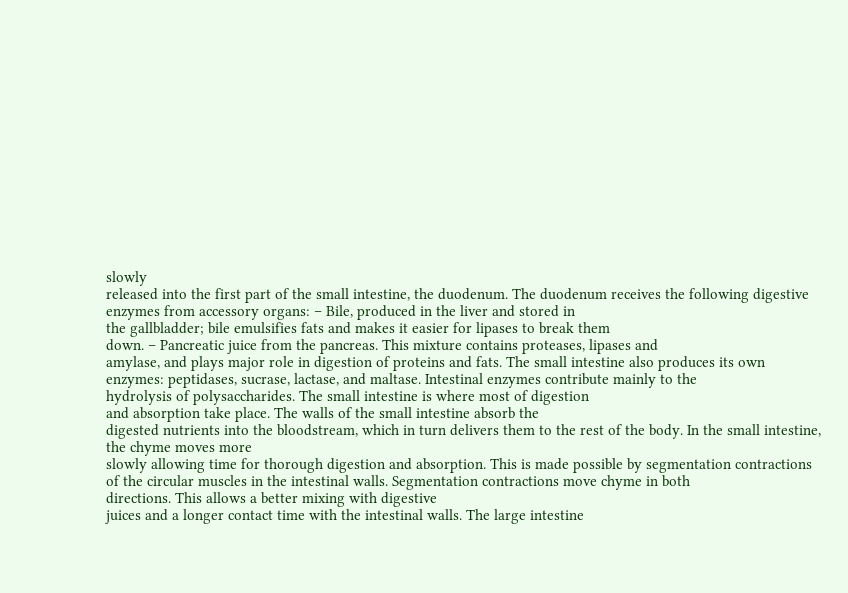slowly
released into the first part of the small intestine, the duodenum. The duodenum receives the following digestive
enzymes from accessory organs: – Bile, produced in the liver and stored in
the gallbladder; bile emulsifies fats and makes it easier for lipases to break them
down. – Pancreatic juice from the pancreas. This mixture contains proteases, lipases and
amylase, and plays major role in digestion of proteins and fats. The small intestine also produces its own
enzymes: peptidases, sucrase, lactase, and maltase. Intestinal enzymes contribute mainly to the
hydrolysis of polysaccharides. The small intestine is where most of digestion
and absorption take place. The walls of the small intestine absorb the
digested nutrients into the bloodstream, which in turn delivers them to the rest of the body. In the small intestine, the chyme moves more
slowly allowing time for thorough digestion and absorption. This is made possible by segmentation contractions
of the circular muscles in the intestinal walls. Segmentation contractions move chyme in both
directions. This allows a better mixing with digestive
juices and a longer contact time with the intestinal walls. The large intestine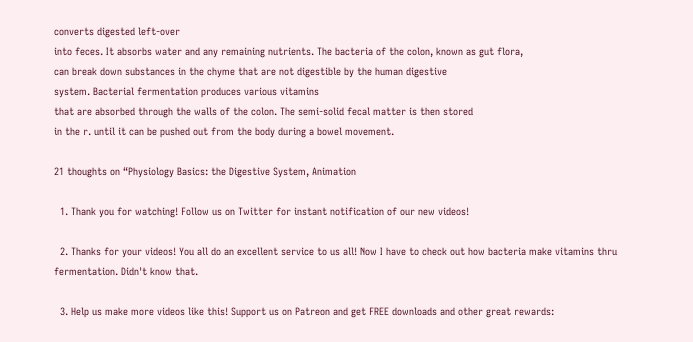converts digested left-over
into feces. It absorbs water and any remaining nutrients. The bacteria of the colon, known as gut flora,
can break down substances in the chyme that are not digestible by the human digestive
system. Bacterial fermentation produces various vitamins
that are absorbed through the walls of the colon. The semi-solid fecal matter is then stored
in the r. until it can be pushed out from the body during a bowel movement.

21 thoughts on “Physiology Basics: the Digestive System, Animation

  1. Thank you for watching! Follow us on Twitter for instant notification of our new videos!

  2. Thanks for your videos! You all do an excellent service to us all! Now I have to check out how bacteria make vitamins thru fermentation. Didn't know that.

  3. Help us make more videos like this! Support us on Patreon and get FREE downloads and other great rewards: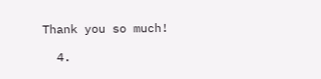Thank you so much!

  4.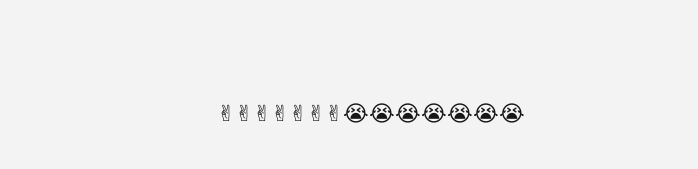✌✌✌✌✌✌✌😭😭😭😭😭😭😭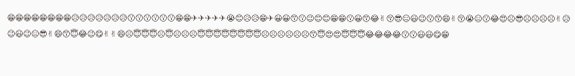😁😁😁😁😁😁😁😁😥😥😥😥😥😥😥😗😗😗😗😗😗😁😁✈✈✈✈✈😭😊😥😥😁✈😀😀😙😗😉😊😊😁😁😗😀😙😂✌😚😎😑😃😉😗😙😄✌😚😭😑😗😂😍☹😎☹☹☹☹✌😥😉😃😉😑😎✌😄😙😇😂😉😋✌✌😄☹😇😇😇☹😇☹☹☹😇😇😇😇😇😇😇😇☹☹☹☹☹☹😙😇😍😍😇😇😇😂😂😂😂😗😗😃😃😋😁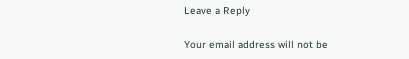Leave a Reply

Your email address will not be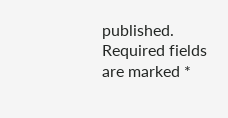published. Required fields are marked *